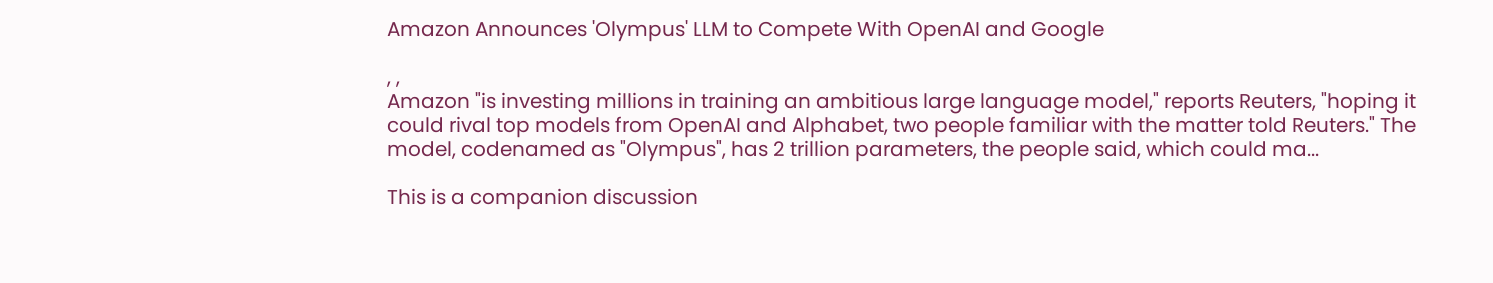Amazon Announces 'Olympus' LLM to Compete With OpenAI and Google

, ,
Amazon "is investing millions in training an ambitious large language model," reports Reuters, "hoping it could rival top models from OpenAI and Alphabet, two people familiar with the matter told Reuters." The model, codenamed as "Olympus", has 2 trillion parameters, the people said, which could ma...

This is a companion discussion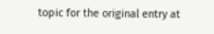topic for the original entry at